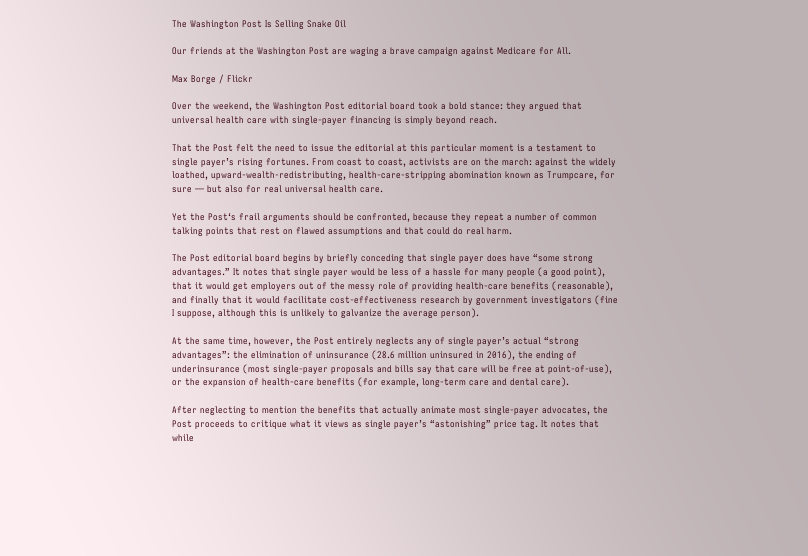The Washington Post Is Selling Snake Oil

Our friends at the Washington Post are waging a brave campaign against Medicare for All.

Max Borge / Flickr

Over the weekend, the Washington Post editorial board took a bold stance: they argued that universal health care with single-payer financing is simply beyond reach.

That the Post felt the need to issue the editorial at this particular moment is a testament to single payer’s rising fortunes. From coast to coast, activists are on the march: against the widely loathed, upward-wealth-redistributing, health-care-stripping abomination known as Trumpcare, for sure — but also for real universal health care.

Yet the Post‘s frail arguments should be confronted, because they repeat a number of common talking points that rest on flawed assumptions and that could do real harm.

The Post editorial board begins by briefly conceding that single payer does have “some strong advantages.” It notes that single payer would be less of a hassle for many people (a good point), that it would get employers out of the messy role of providing health-care benefits (reasonable), and finally that it would facilitate cost-effectiveness research by government investigators (fine I suppose, although this is unlikely to galvanize the average person).

At the same time, however, the Post entirely neglects any of single payer’s actual “strong advantages”: the elimination of uninsurance (28.6 million uninsured in 2016), the ending of underinsurance (most single-payer proposals and bills say that care will be free at point-of-use), or the expansion of health-care benefits (for example, long-term care and dental care).

After neglecting to mention the benefits that actually animate most single-payer advocates, the Post proceeds to critique what it views as single payer’s “astonishing” price tag. It notes that while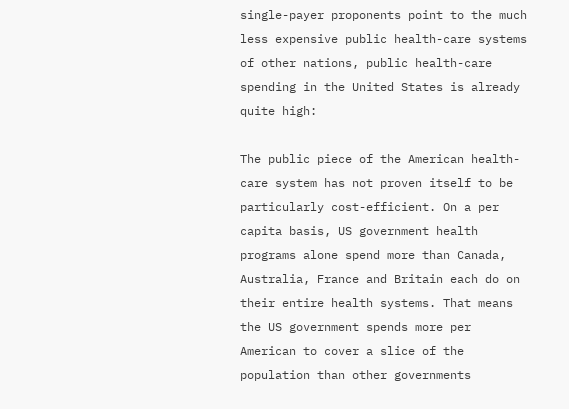single-payer proponents point to the much less expensive public health-care systems of other nations, public health-care spending in the United States is already quite high:

The public piece of the American health-care system has not proven itself to be particularly cost-efficient. On a per capita basis, US government health programs alone spend more than Canada, Australia, France and Britain each do on their entire health systems. That means the US government spends more per American to cover a slice of the population than other governments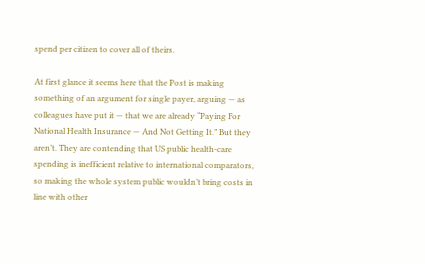spend per citizen to cover all of theirs.

At first glance it seems here that the Post is making something of an argument for single payer, arguing — as colleagues have put it — that we are already “Paying For National Health Insurance — And Not Getting It.” But they aren’t. They are contending that US public health-care spending is inefficient relative to international comparators, so making the whole system public wouldn’t bring costs in line with other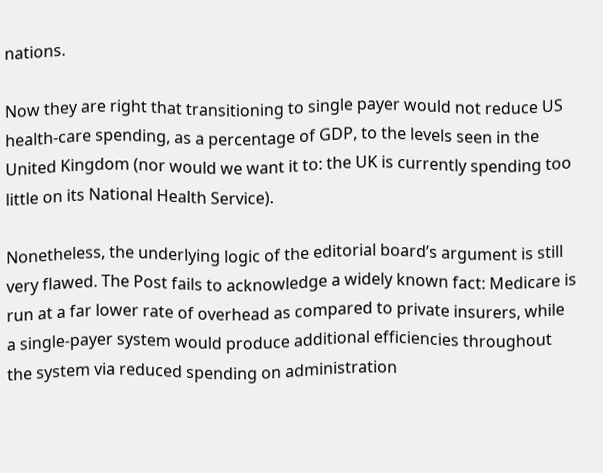nations.

Now they are right that transitioning to single payer would not reduce US health-care spending, as a percentage of GDP, to the levels seen in the United Kingdom (nor would we want it to: the UK is currently spending too little on its National Health Service).

Nonetheless, the underlying logic of the editorial board’s argument is still very flawed. The Post fails to acknowledge a widely known fact: Medicare is run at a far lower rate of overhead as compared to private insurers, while a single-payer system would produce additional efficiencies throughout the system via reduced spending on administration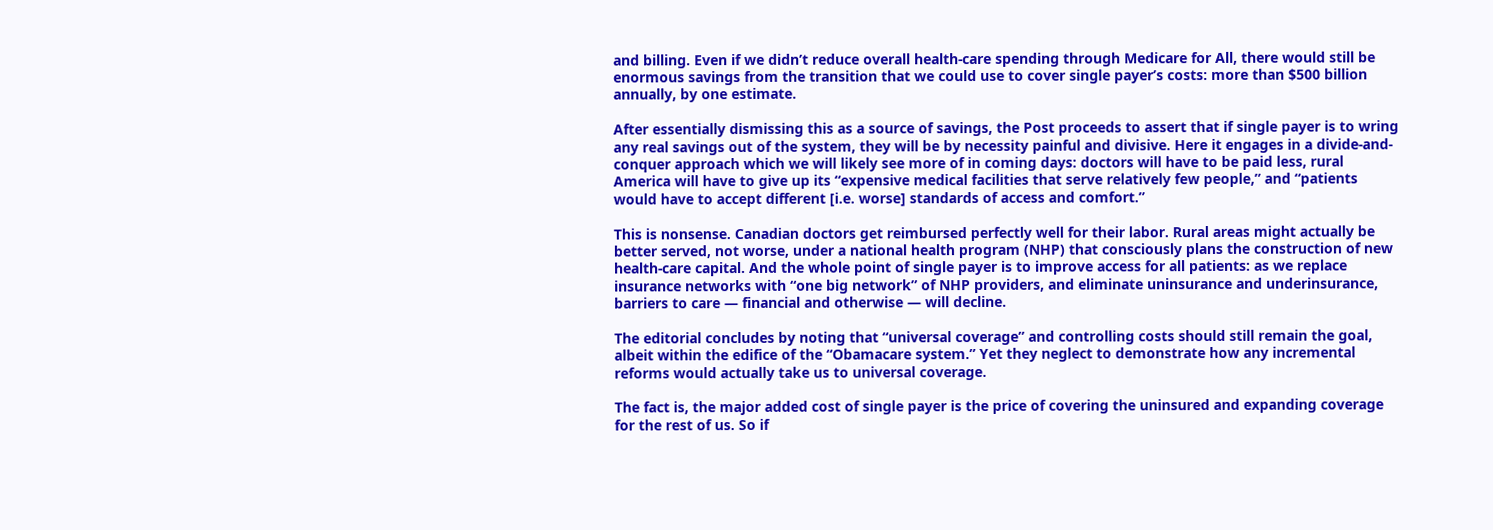and billing. Even if we didn’t reduce overall health-care spending through Medicare for All, there would still be enormous savings from the transition that we could use to cover single payer’s costs: more than $500 billion annually, by one estimate.

After essentially dismissing this as a source of savings, the Post proceeds to assert that if single payer is to wring any real savings out of the system, they will be by necessity painful and divisive. Here it engages in a divide-and-conquer approach which we will likely see more of in coming days: doctors will have to be paid less, rural America will have to give up its “expensive medical facilities that serve relatively few people,” and “patients would have to accept different [i.e. worse] standards of access and comfort.”

This is nonsense. Canadian doctors get reimbursed perfectly well for their labor. Rural areas might actually be better served, not worse, under a national health program (NHP) that consciously plans the construction of new health-care capital. And the whole point of single payer is to improve access for all patients: as we replace insurance networks with “one big network” of NHP providers, and eliminate uninsurance and underinsurance, barriers to care — financial and otherwise — will decline.

The editorial concludes by noting that “universal coverage” and controlling costs should still remain the goal, albeit within the edifice of the “Obamacare system.” Yet they neglect to demonstrate how any incremental reforms would actually take us to universal coverage.

The fact is, the major added cost of single payer is the price of covering the uninsured and expanding coverage for the rest of us. So if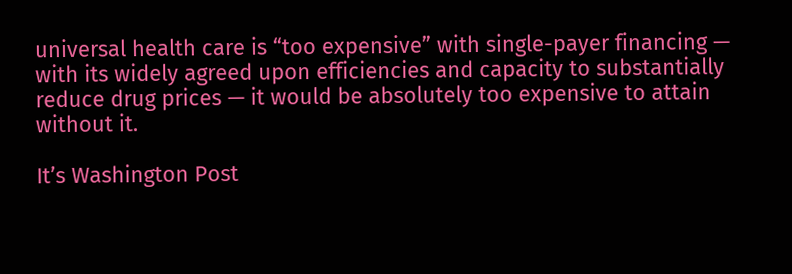universal health care is “too expensive” with single-payer financing — with its widely agreed upon efficiencies and capacity to substantially reduce drug prices — it would be absolutely too expensive to attain without it.

It’s Washington Post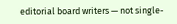editorial board writers — not single-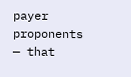payer proponents — that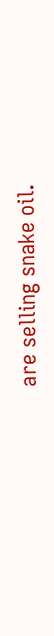are selling snake oil.